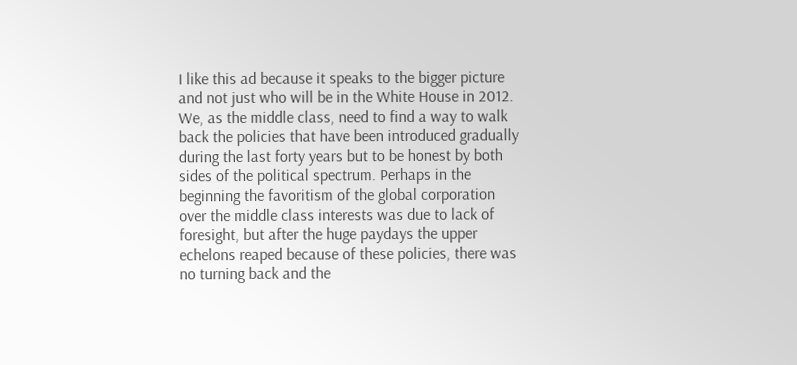I like this ad because it speaks to the bigger picture and not just who will be in the White House in 2012. We, as the middle class, need to find a way to walk back the policies that have been introduced gradually during the last forty years but to be honest by both sides of the political spectrum. Perhaps in the beginning the favoritism of the global corporation over the middle class interests was due to lack of foresight, but after the huge paydays the upper echelons reaped because of these policies, there was no turning back and the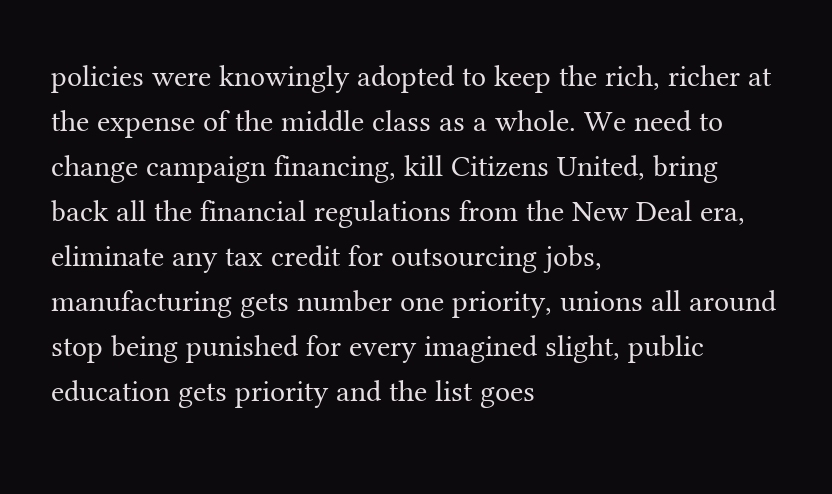policies were knowingly adopted to keep the rich, richer at the expense of the middle class as a whole. We need to change campaign financing, kill Citizens United, bring back all the financial regulations from the New Deal era, eliminate any tax credit for outsourcing jobs, manufacturing gets number one priority, unions all around stop being punished for every imagined slight, public education gets priority and the list goes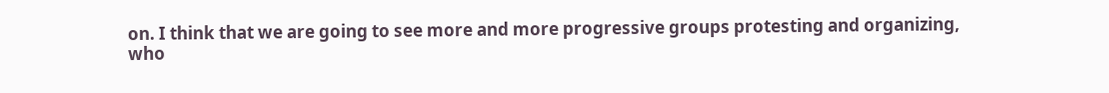on. I think that we are going to see more and more progressive groups protesting and organizing, who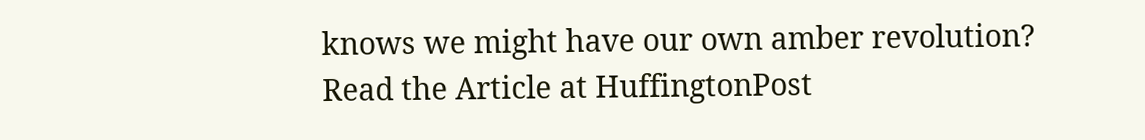knows we might have our own amber revolution?
Read the Article at HuffingtonPost